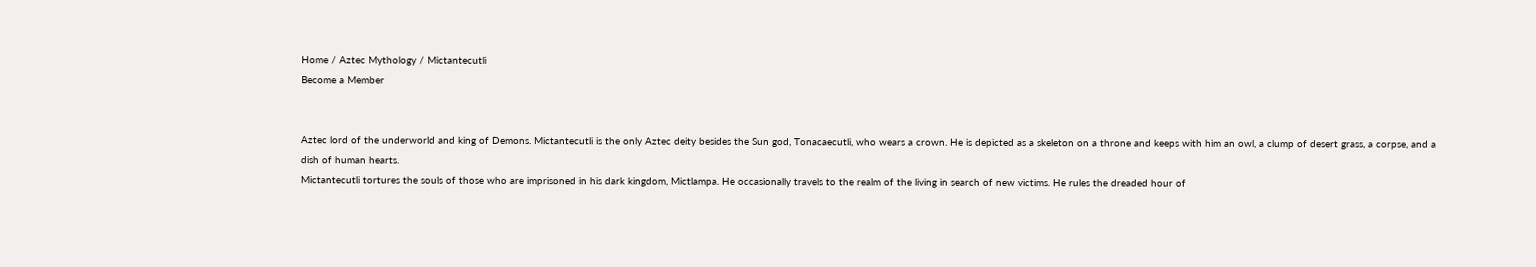Home / Aztec Mythology / Mictantecutli
Become a Member


Aztec lord of the underworld and king of Demons. Mictantecutli is the only Aztec deity besides the Sun god, Tonacaecutli, who wears a crown. He is depicted as a skeleton on a throne and keeps with him an owl, a clump of desert grass, a corpse, and a dish of human hearts.
Mictantecutli tortures the souls of those who are imprisoned in his dark kingdom, Mictlampa. He occasionally travels to the realm of the living in search of new victims. He rules the dreaded hour of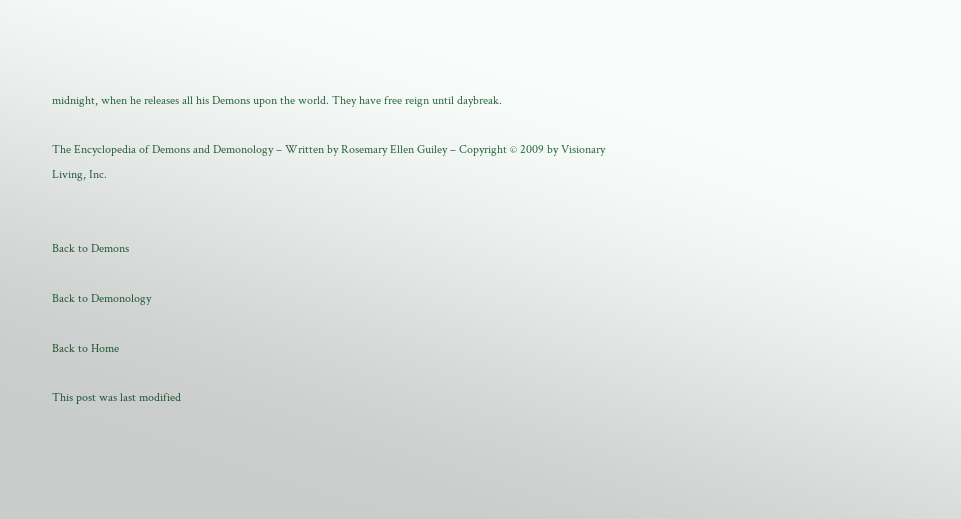midnight, when he releases all his Demons upon the world. They have free reign until daybreak.

The Encyclopedia of Demons and Demonology – Written by Rosemary Ellen Guiley – Copyright © 2009 by Visionary Living, Inc.


Back to Demons

Back to Demonology

Back to Home

This post was last modified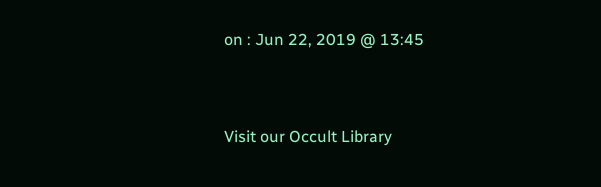on : Jun 22, 2019 @ 13:45


Visit our Occult Library